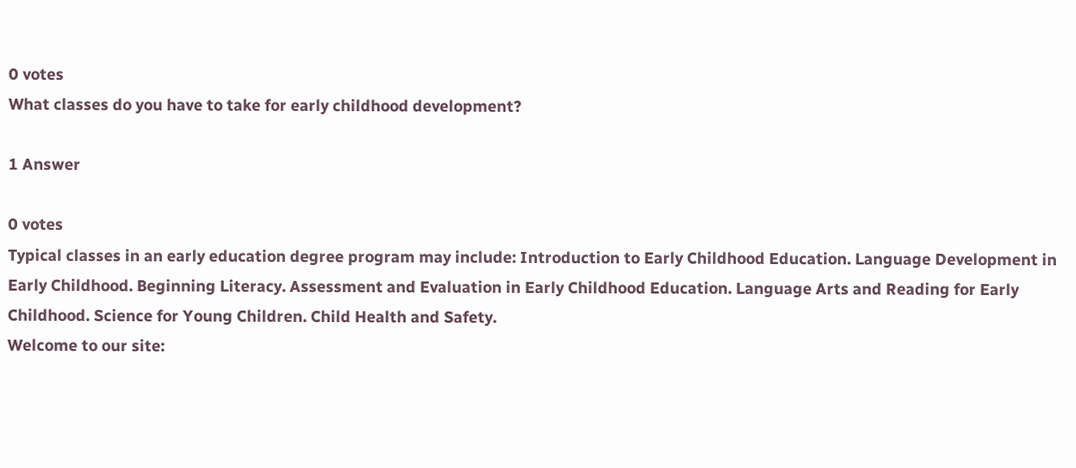0 votes
What classes do you have to take for early childhood development?

1 Answer

0 votes
Typical classes in an early education degree program may include: Introduction to Early Childhood Education. Language Development in Early Childhood. Beginning Literacy. Assessment and Evaluation in Early Childhood Education. Language Arts and Reading for Early Childhood. Science for Young Children. Child Health and Safety.
Welcome to our site: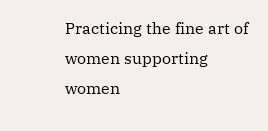Practicing the fine art of women supporting women